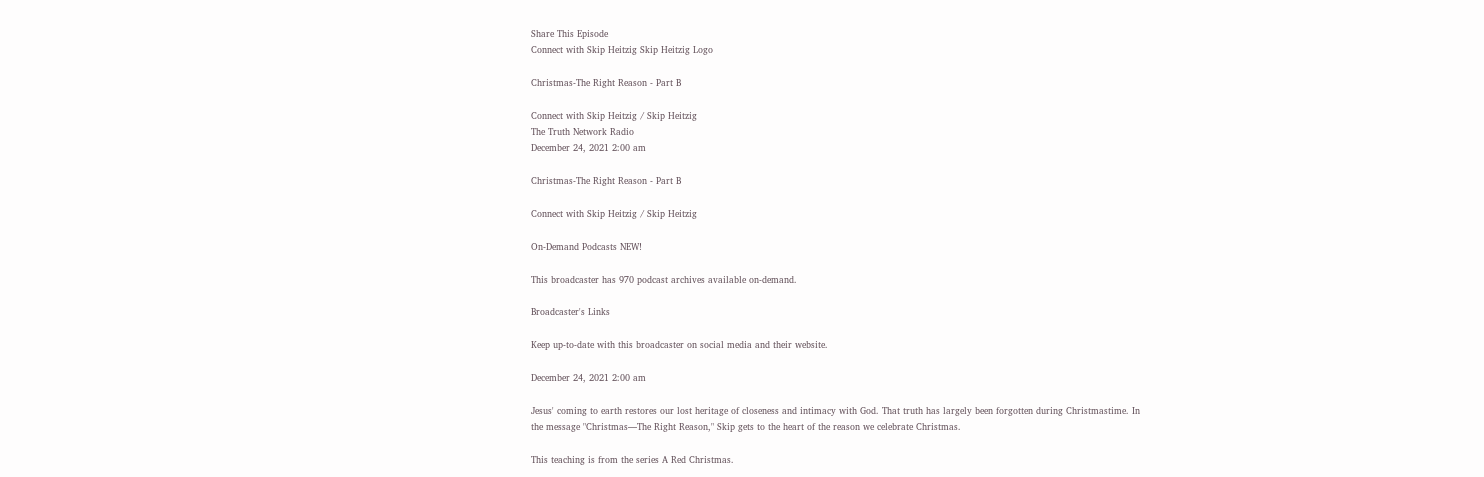Share This Episode
Connect with Skip Heitzig Skip Heitzig Logo

Christmas-The Right Reason - Part B

Connect with Skip Heitzig / Skip Heitzig
The Truth Network Radio
December 24, 2021 2:00 am

Christmas-The Right Reason - Part B

Connect with Skip Heitzig / Skip Heitzig

On-Demand Podcasts NEW!

This broadcaster has 970 podcast archives available on-demand.

Broadcaster's Links

Keep up-to-date with this broadcaster on social media and their website.

December 24, 2021 2:00 am

Jesus' coming to earth restores our lost heritage of closeness and intimacy with God. That truth has largely been forgotten during Christmastime. In the message "Christmas—The Right Reason," Skip gets to the heart of the reason we celebrate Christmas.

This teaching is from the series A Red Christmas.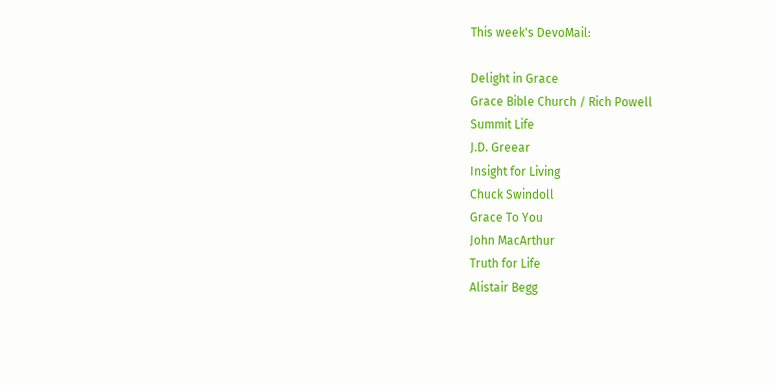This week's DevoMail:

Delight in Grace
Grace Bible Church / Rich Powell
Summit Life
J.D. Greear
Insight for Living
Chuck Swindoll
Grace To You
John MacArthur
Truth for Life
Alistair Begg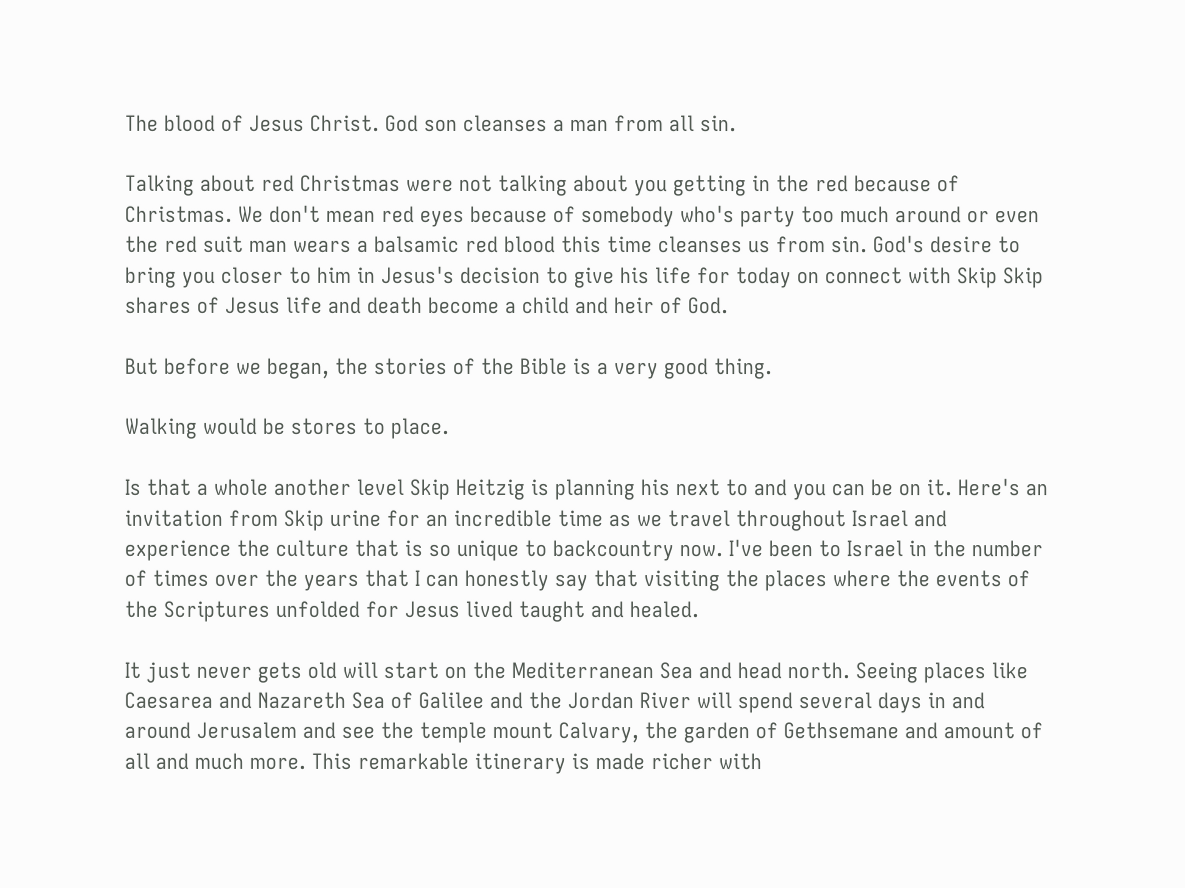The blood of Jesus Christ. God son cleanses a man from all sin.

Talking about red Christmas were not talking about you getting in the red because of Christmas. We don't mean red eyes because of somebody who's party too much around or even the red suit man wears a balsamic red blood this time cleanses us from sin. God's desire to bring you closer to him in Jesus's decision to give his life for today on connect with Skip Skip shares of Jesus life and death become a child and heir of God.

But before we began, the stories of the Bible is a very good thing.

Walking would be stores to place.

Is that a whole another level Skip Heitzig is planning his next to and you can be on it. Here's an invitation from Skip urine for an incredible time as we travel throughout Israel and experience the culture that is so unique to backcountry now. I've been to Israel in the number of times over the years that I can honestly say that visiting the places where the events of the Scriptures unfolded for Jesus lived taught and healed.

It just never gets old will start on the Mediterranean Sea and head north. Seeing places like Caesarea and Nazareth Sea of Galilee and the Jordan River will spend several days in and around Jerusalem and see the temple mount Calvary, the garden of Gethsemane and amount of all and much more. This remarkable itinerary is made richer with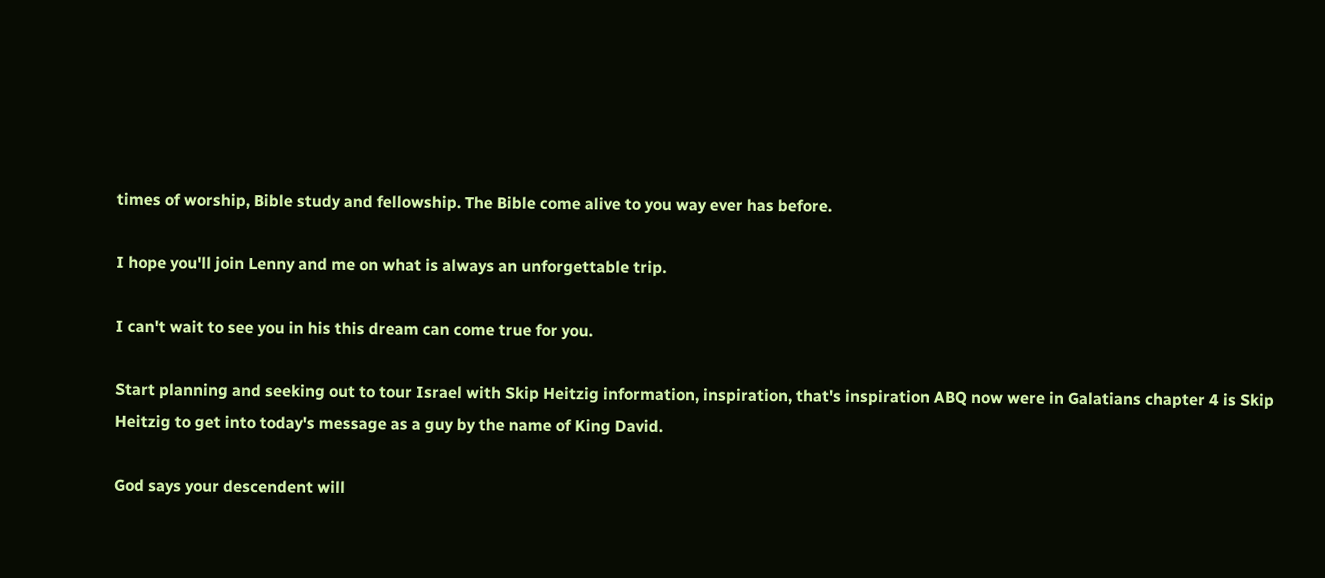times of worship, Bible study and fellowship. The Bible come alive to you way ever has before.

I hope you'll join Lenny and me on what is always an unforgettable trip.

I can't wait to see you in his this dream can come true for you.

Start planning and seeking out to tour Israel with Skip Heitzig information, inspiration, that's inspiration ABQ now were in Galatians chapter 4 is Skip Heitzig to get into today's message as a guy by the name of King David.

God says your descendent will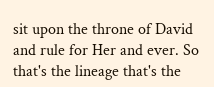sit upon the throne of David and rule for Her and ever. So that's the lineage that's the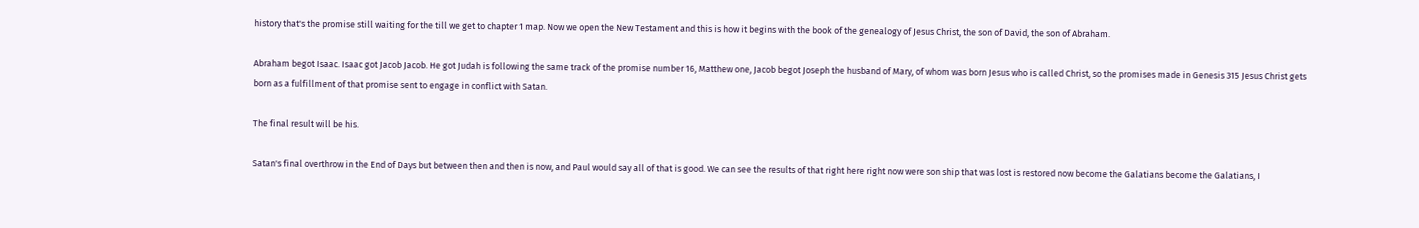history that's the promise still waiting for the till we get to chapter 1 map. Now we open the New Testament and this is how it begins with the book of the genealogy of Jesus Christ, the son of David, the son of Abraham.

Abraham begot Isaac. Isaac got Jacob Jacob. He got Judah is following the same track of the promise number 16, Matthew one, Jacob begot Joseph the husband of Mary, of whom was born Jesus who is called Christ, so the promises made in Genesis 315 Jesus Christ gets born as a fulfillment of that promise sent to engage in conflict with Satan.

The final result will be his.

Satan's final overthrow in the End of Days but between then and then is now, and Paul would say all of that is good. We can see the results of that right here right now were son ship that was lost is restored now become the Galatians become the Galatians, I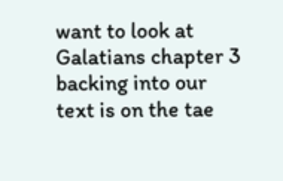want to look at Galatians chapter 3 backing into our text is on the tae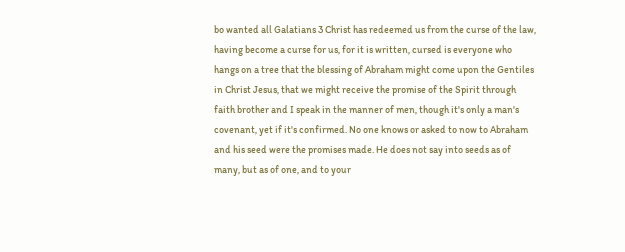bo wanted all Galatians 3 Christ has redeemed us from the curse of the law, having become a curse for us, for it is written, cursed is everyone who hangs on a tree that the blessing of Abraham might come upon the Gentiles in Christ Jesus, that we might receive the promise of the Spirit through faith brother and I speak in the manner of men, though it's only a man's covenant, yet if it's confirmed. No one knows or asked to now to Abraham and his seed were the promises made. He does not say into seeds as of many, but as of one, and to your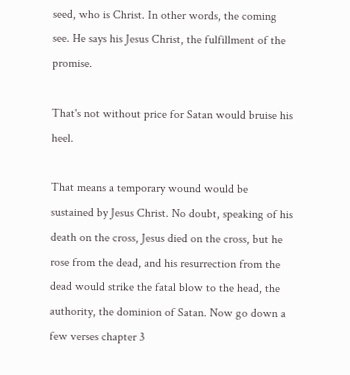seed, who is Christ. In other words, the coming see. He says his Jesus Christ, the fulfillment of the promise.

That's not without price for Satan would bruise his heel.

That means a temporary wound would be sustained by Jesus Christ. No doubt, speaking of his death on the cross, Jesus died on the cross, but he rose from the dead, and his resurrection from the dead would strike the fatal blow to the head, the authority, the dominion of Satan. Now go down a few verses chapter 3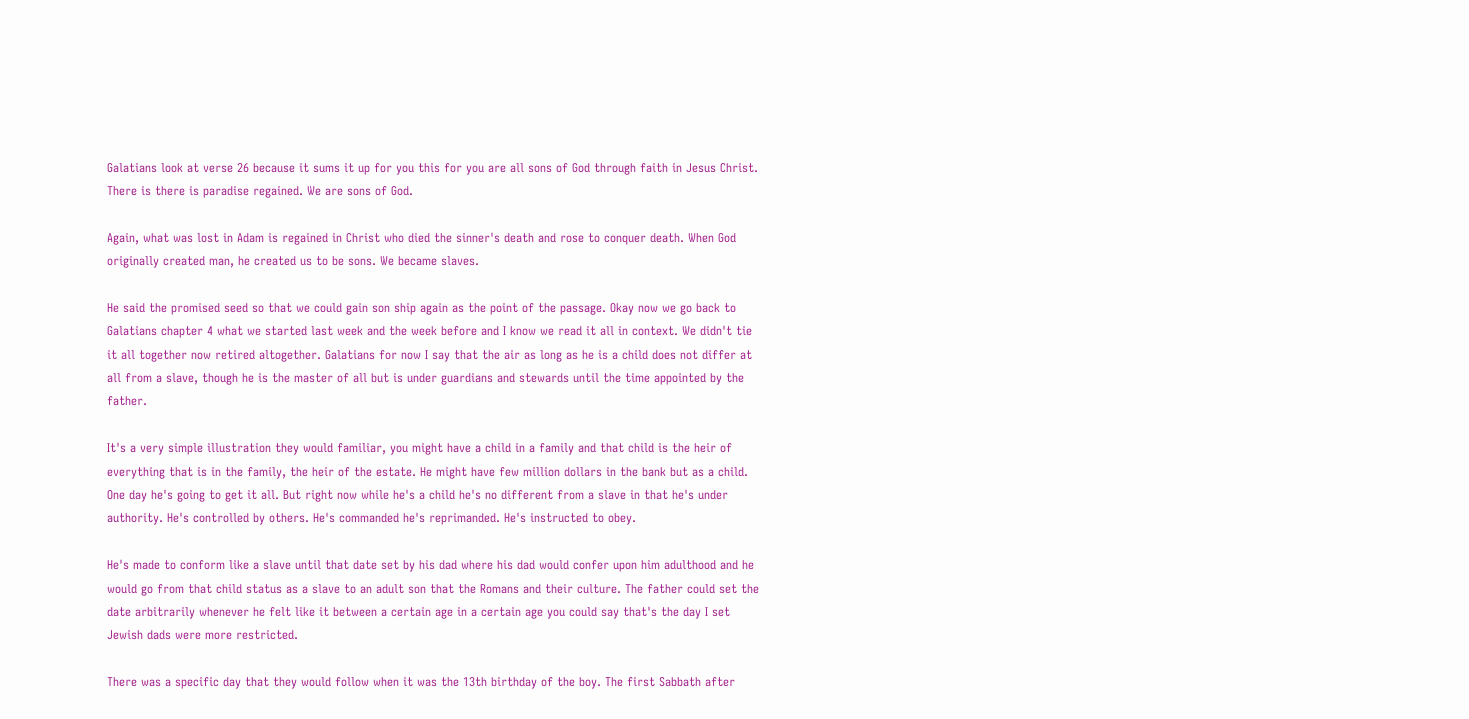Galatians look at verse 26 because it sums it up for you this for you are all sons of God through faith in Jesus Christ. There is there is paradise regained. We are sons of God.

Again, what was lost in Adam is regained in Christ who died the sinner's death and rose to conquer death. When God originally created man, he created us to be sons. We became slaves.

He said the promised seed so that we could gain son ship again as the point of the passage. Okay now we go back to Galatians chapter 4 what we started last week and the week before and I know we read it all in context. We didn't tie it all together now retired altogether. Galatians for now I say that the air as long as he is a child does not differ at all from a slave, though he is the master of all but is under guardians and stewards until the time appointed by the father.

It's a very simple illustration they would familiar, you might have a child in a family and that child is the heir of everything that is in the family, the heir of the estate. He might have few million dollars in the bank but as a child. One day he's going to get it all. But right now while he's a child he's no different from a slave in that he's under authority. He's controlled by others. He's commanded he's reprimanded. He's instructed to obey.

He's made to conform like a slave until that date set by his dad where his dad would confer upon him adulthood and he would go from that child status as a slave to an adult son that the Romans and their culture. The father could set the date arbitrarily whenever he felt like it between a certain age in a certain age you could say that's the day I set Jewish dads were more restricted.

There was a specific day that they would follow when it was the 13th birthday of the boy. The first Sabbath after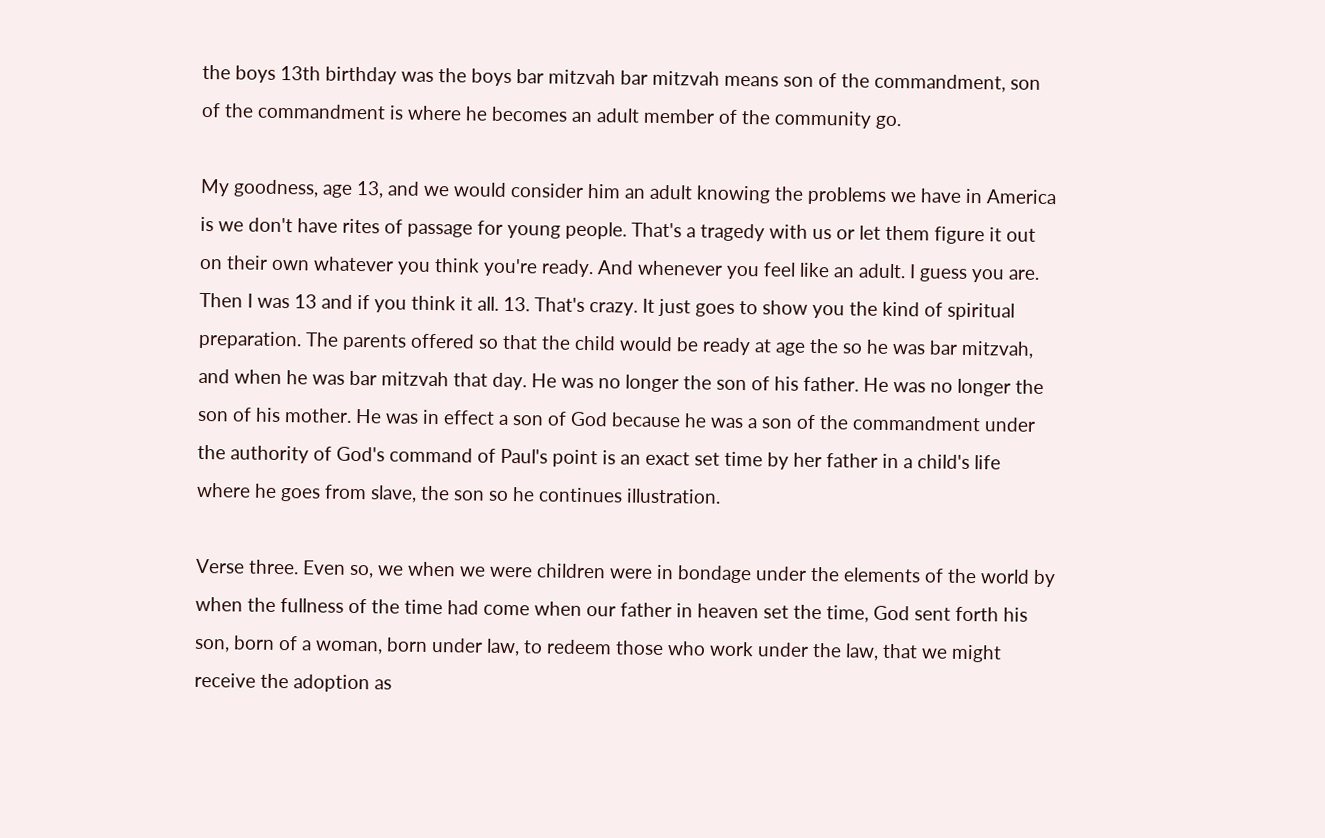the boys 13th birthday was the boys bar mitzvah bar mitzvah means son of the commandment, son of the commandment is where he becomes an adult member of the community go.

My goodness, age 13, and we would consider him an adult knowing the problems we have in America is we don't have rites of passage for young people. That's a tragedy with us or let them figure it out on their own whatever you think you're ready. And whenever you feel like an adult. I guess you are. Then I was 13 and if you think it all. 13. That's crazy. It just goes to show you the kind of spiritual preparation. The parents offered so that the child would be ready at age the so he was bar mitzvah, and when he was bar mitzvah that day. He was no longer the son of his father. He was no longer the son of his mother. He was in effect a son of God because he was a son of the commandment under the authority of God's command of Paul's point is an exact set time by her father in a child's life where he goes from slave, the son so he continues illustration.

Verse three. Even so, we when we were children were in bondage under the elements of the world by when the fullness of the time had come when our father in heaven set the time, God sent forth his son, born of a woman, born under law, to redeem those who work under the law, that we might receive the adoption as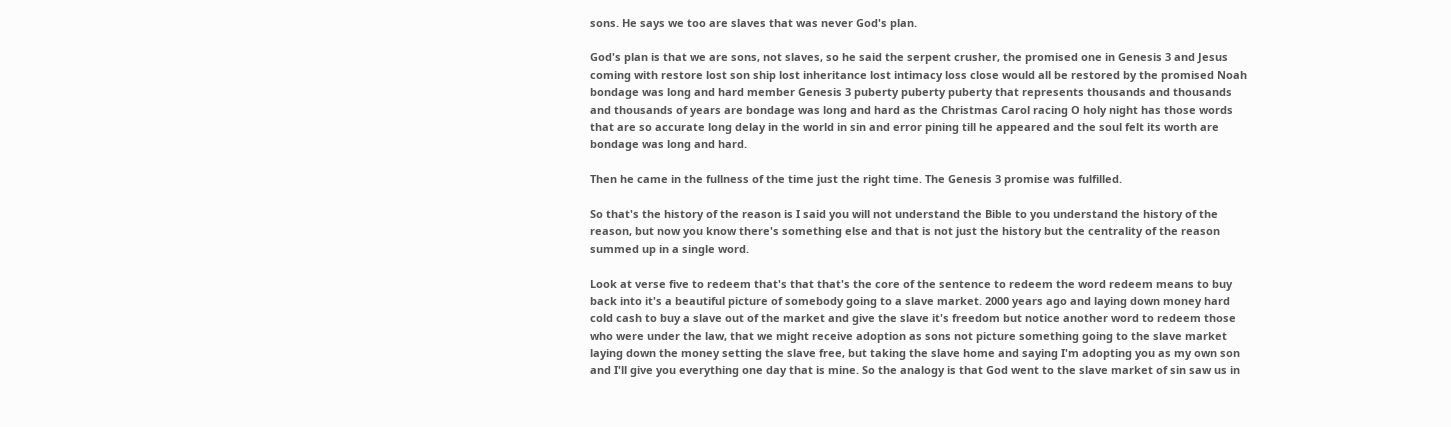sons. He says we too are slaves that was never God's plan.

God's plan is that we are sons, not slaves, so he said the serpent crusher, the promised one in Genesis 3 and Jesus coming with restore lost son ship lost inheritance lost intimacy loss close would all be restored by the promised Noah bondage was long and hard member Genesis 3 puberty puberty puberty that represents thousands and thousands and thousands of years are bondage was long and hard as the Christmas Carol racing O holy night has those words that are so accurate long delay in the world in sin and error pining till he appeared and the soul felt its worth are bondage was long and hard.

Then he came in the fullness of the time just the right time. The Genesis 3 promise was fulfilled.

So that's the history of the reason is I said you will not understand the Bible to you understand the history of the reason, but now you know there's something else and that is not just the history but the centrality of the reason summed up in a single word.

Look at verse five to redeem that's that that's the core of the sentence to redeem the word redeem means to buy back into it's a beautiful picture of somebody going to a slave market. 2000 years ago and laying down money hard cold cash to buy a slave out of the market and give the slave it's freedom but notice another word to redeem those who were under the law, that we might receive adoption as sons not picture something going to the slave market laying down the money setting the slave free, but taking the slave home and saying I'm adopting you as my own son and I'll give you everything one day that is mine. So the analogy is that God went to the slave market of sin saw us in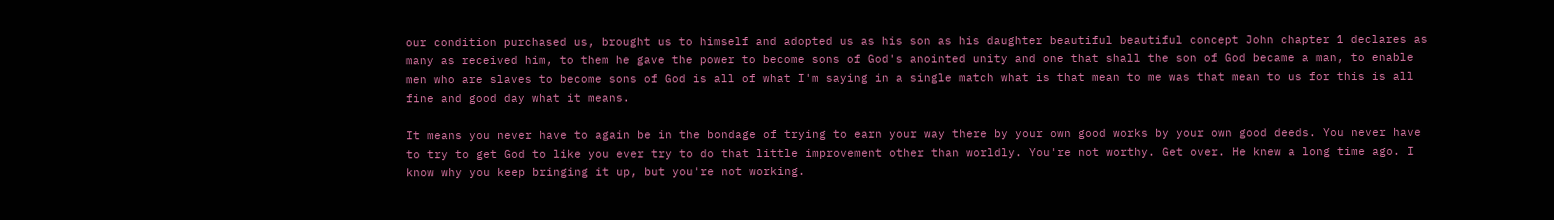our condition purchased us, brought us to himself and adopted us as his son as his daughter beautiful beautiful concept John chapter 1 declares as many as received him, to them he gave the power to become sons of God's anointed unity and one that shall the son of God became a man, to enable men who are slaves to become sons of God is all of what I'm saying in a single match what is that mean to me was that mean to us for this is all fine and good day what it means.

It means you never have to again be in the bondage of trying to earn your way there by your own good works by your own good deeds. You never have to try to get God to like you ever try to do that little improvement other than worldly. You're not worthy. Get over. He knew a long time ago. I know why you keep bringing it up, but you're not working.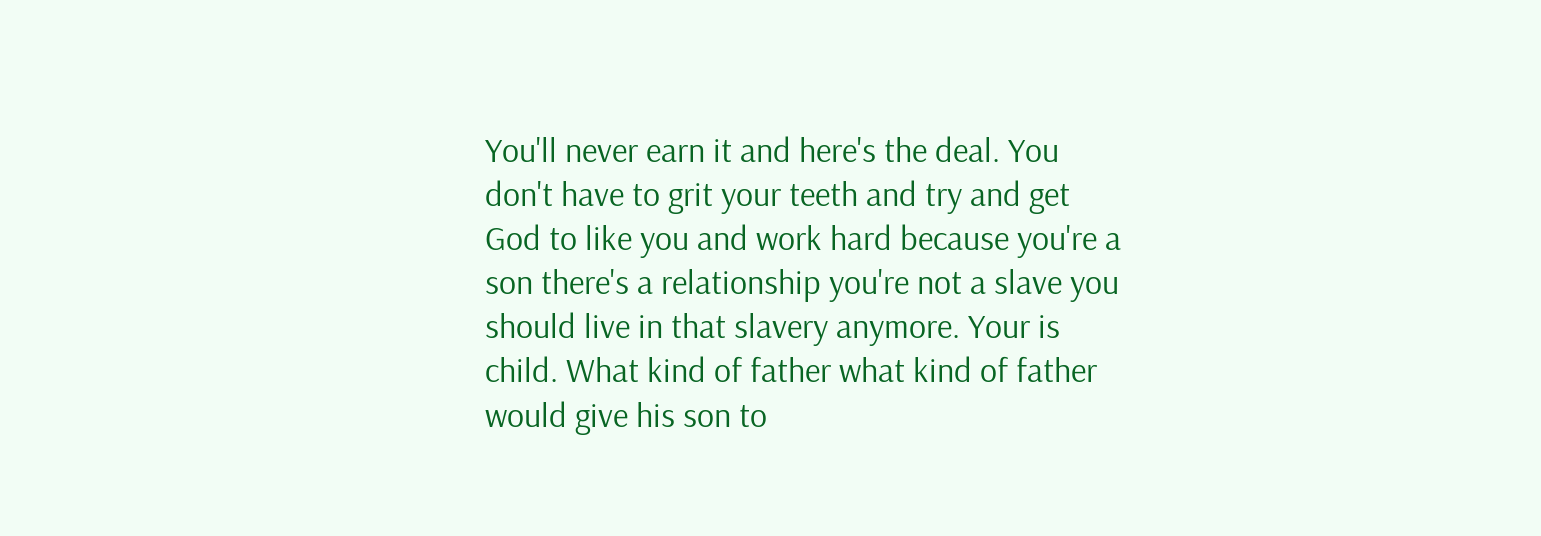You'll never earn it and here's the deal. You don't have to grit your teeth and try and get God to like you and work hard because you're a son there's a relationship you're not a slave you should live in that slavery anymore. Your is child. What kind of father what kind of father would give his son to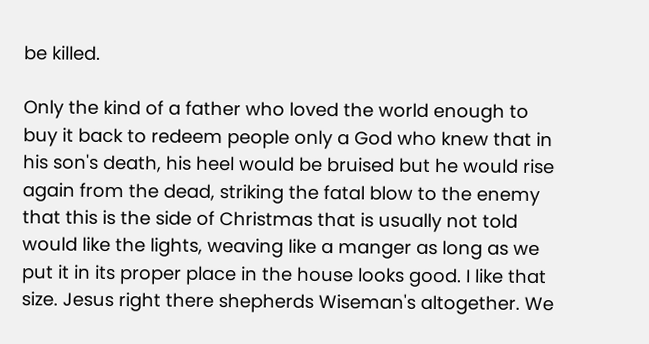be killed.

Only the kind of a father who loved the world enough to buy it back to redeem people only a God who knew that in his son's death, his heel would be bruised but he would rise again from the dead, striking the fatal blow to the enemy that this is the side of Christmas that is usually not told would like the lights, weaving like a manger as long as we put it in its proper place in the house looks good. I like that size. Jesus right there shepherds Wiseman's altogether. We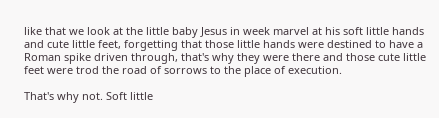like that we look at the little baby Jesus in week marvel at his soft little hands and cute little feet, forgetting that those little hands were destined to have a Roman spike driven through, that's why they were there and those cute little feet were trod the road of sorrows to the place of execution.

That's why not. Soft little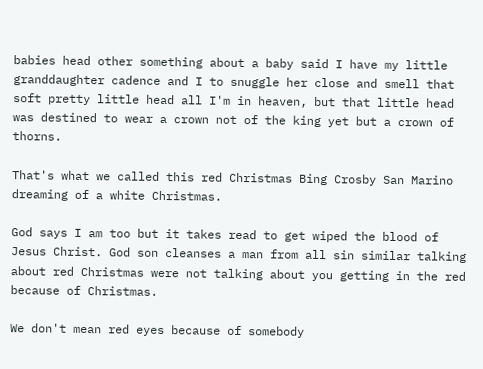babies head other something about a baby said I have my little granddaughter cadence and I to snuggle her close and smell that soft pretty little head all I'm in heaven, but that little head was destined to wear a crown not of the king yet but a crown of thorns.

That's what we called this red Christmas Bing Crosby San Marino dreaming of a white Christmas.

God says I am too but it takes read to get wiped the blood of Jesus Christ. God son cleanses a man from all sin similar talking about red Christmas were not talking about you getting in the red because of Christmas.

We don't mean red eyes because of somebody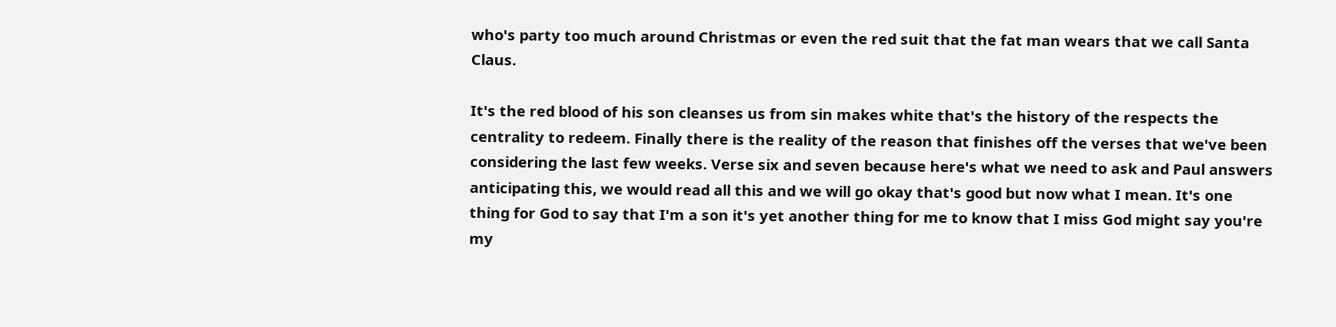who's party too much around Christmas or even the red suit that the fat man wears that we call Santa Claus.

It's the red blood of his son cleanses us from sin makes white that's the history of the respects the centrality to redeem. Finally there is the reality of the reason that finishes off the verses that we've been considering the last few weeks. Verse six and seven because here's what we need to ask and Paul answers anticipating this, we would read all this and we will go okay that's good but now what I mean. It's one thing for God to say that I'm a son it's yet another thing for me to know that I miss God might say you're my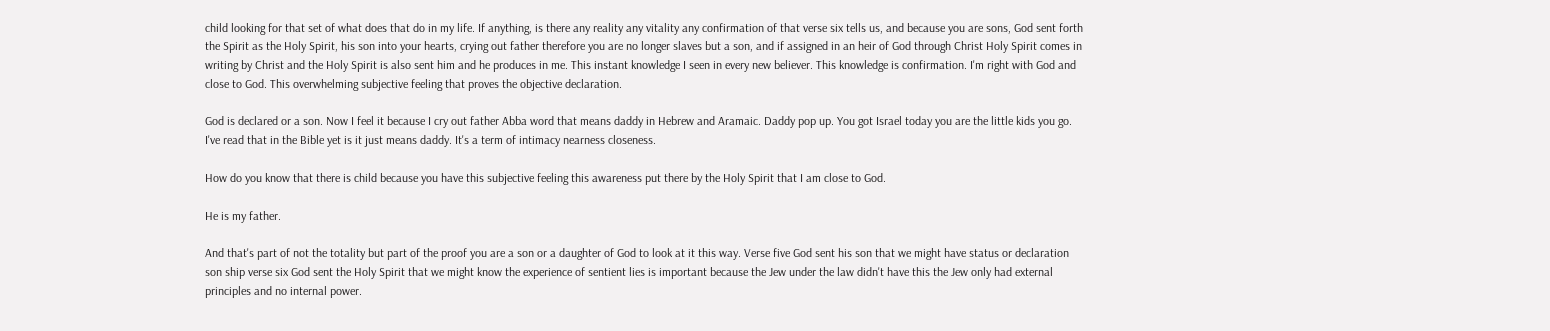child looking for that set of what does that do in my life. If anything, is there any reality any vitality any confirmation of that verse six tells us, and because you are sons, God sent forth the Spirit as the Holy Spirit, his son into your hearts, crying out father therefore you are no longer slaves but a son, and if assigned in an heir of God through Christ Holy Spirit comes in writing by Christ and the Holy Spirit is also sent him and he produces in me. This instant knowledge I seen in every new believer. This knowledge is confirmation. I'm right with God and close to God. This overwhelming subjective feeling that proves the objective declaration.

God is declared or a son. Now I feel it because I cry out father Abba word that means daddy in Hebrew and Aramaic. Daddy pop up. You got Israel today you are the little kids you go. I've read that in the Bible yet is it just means daddy. It's a term of intimacy nearness closeness.

How do you know that there is child because you have this subjective feeling this awareness put there by the Holy Spirit that I am close to God.

He is my father.

And that's part of not the totality but part of the proof you are a son or a daughter of God to look at it this way. Verse five God sent his son that we might have status or declaration son ship verse six God sent the Holy Spirit that we might know the experience of sentient lies is important because the Jew under the law didn't have this the Jew only had external principles and no internal power.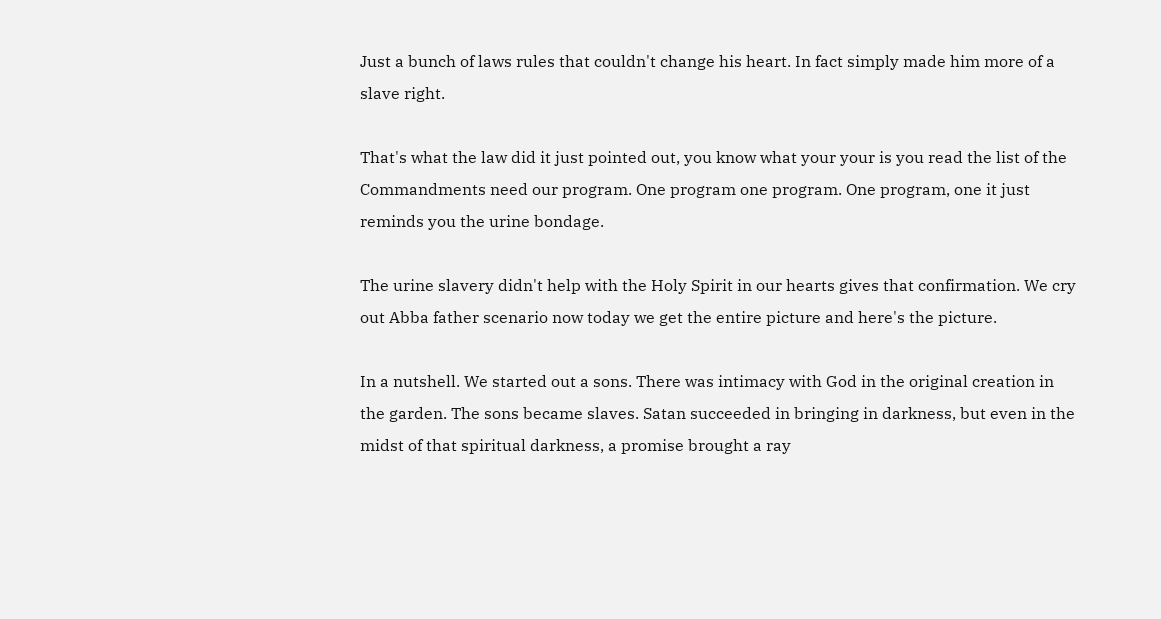Just a bunch of laws rules that couldn't change his heart. In fact simply made him more of a slave right.

That's what the law did it just pointed out, you know what your your is you read the list of the Commandments need our program. One program one program. One program, one it just reminds you the urine bondage.

The urine slavery didn't help with the Holy Spirit in our hearts gives that confirmation. We cry out Abba father scenario now today we get the entire picture and here's the picture.

In a nutshell. We started out a sons. There was intimacy with God in the original creation in the garden. The sons became slaves. Satan succeeded in bringing in darkness, but even in the midst of that spiritual darkness, a promise brought a ray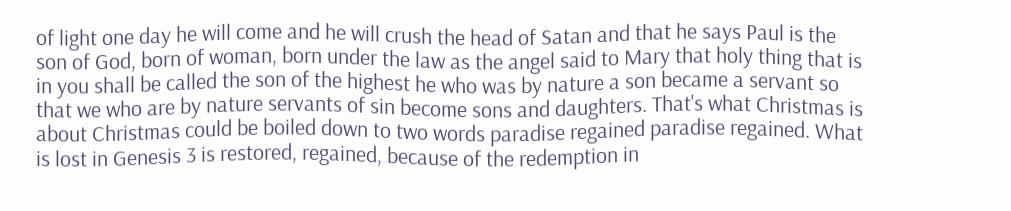of light one day he will come and he will crush the head of Satan and that he says Paul is the son of God, born of woman, born under the law as the angel said to Mary that holy thing that is in you shall be called the son of the highest he who was by nature a son became a servant so that we who are by nature servants of sin become sons and daughters. That's what Christmas is about Christmas could be boiled down to two words paradise regained paradise regained. What is lost in Genesis 3 is restored, regained, because of the redemption in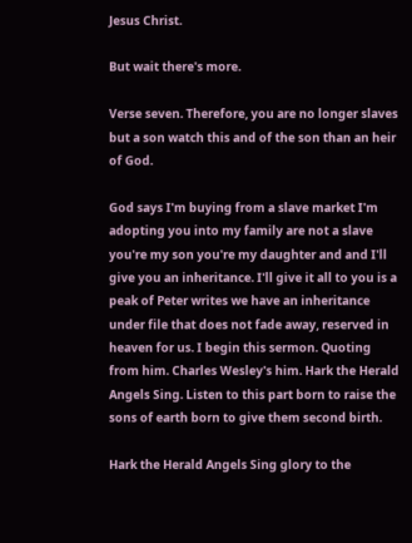Jesus Christ.

But wait there's more.

Verse seven. Therefore, you are no longer slaves but a son watch this and of the son than an heir of God.

God says I'm buying from a slave market I'm adopting you into my family are not a slave you're my son you're my daughter and and I'll give you an inheritance. I'll give it all to you is a peak of Peter writes we have an inheritance under file that does not fade away, reserved in heaven for us. I begin this sermon. Quoting from him. Charles Wesley's him. Hark the Herald Angels Sing. Listen to this part born to raise the sons of earth born to give them second birth.

Hark the Herald Angels Sing glory to the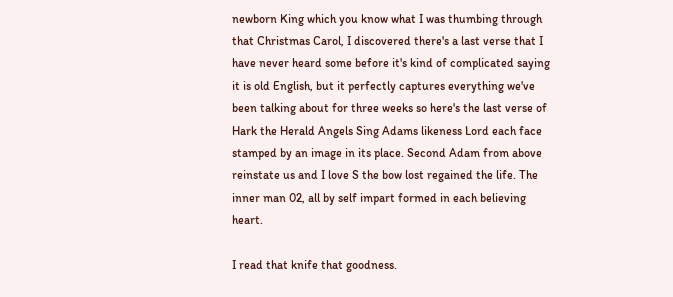newborn King which you know what I was thumbing through that Christmas Carol, I discovered there's a last verse that I have never heard some before it's kind of complicated saying it is old English, but it perfectly captures everything we've been talking about for three weeks so here's the last verse of Hark the Herald Angels Sing Adams likeness Lord each face stamped by an image in its place. Second Adam from above reinstate us and I love S the bow lost regained the life. The inner man 02, all by self impart formed in each believing heart.

I read that knife that goodness.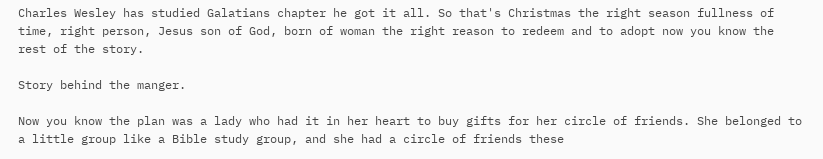Charles Wesley has studied Galatians chapter he got it all. So that's Christmas the right season fullness of time, right person, Jesus son of God, born of woman the right reason to redeem and to adopt now you know the rest of the story.

Story behind the manger.

Now you know the plan was a lady who had it in her heart to buy gifts for her circle of friends. She belonged to a little group like a Bible study group, and she had a circle of friends these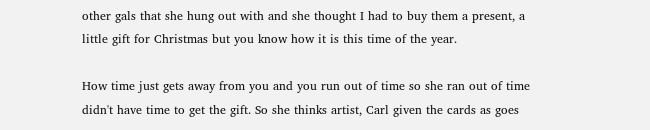other gals that she hung out with and she thought I had to buy them a present, a little gift for Christmas but you know how it is this time of the year.

How time just gets away from you and you run out of time so she ran out of time didn't have time to get the gift. So she thinks artist, Carl given the cards as goes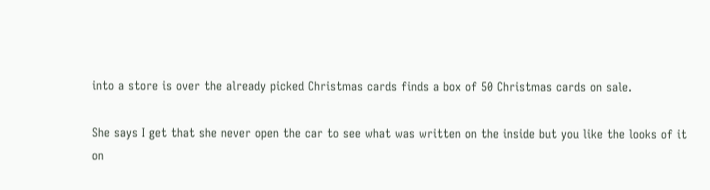into a store is over the already picked Christmas cards finds a box of 50 Christmas cards on sale.

She says I get that she never open the car to see what was written on the inside but you like the looks of it on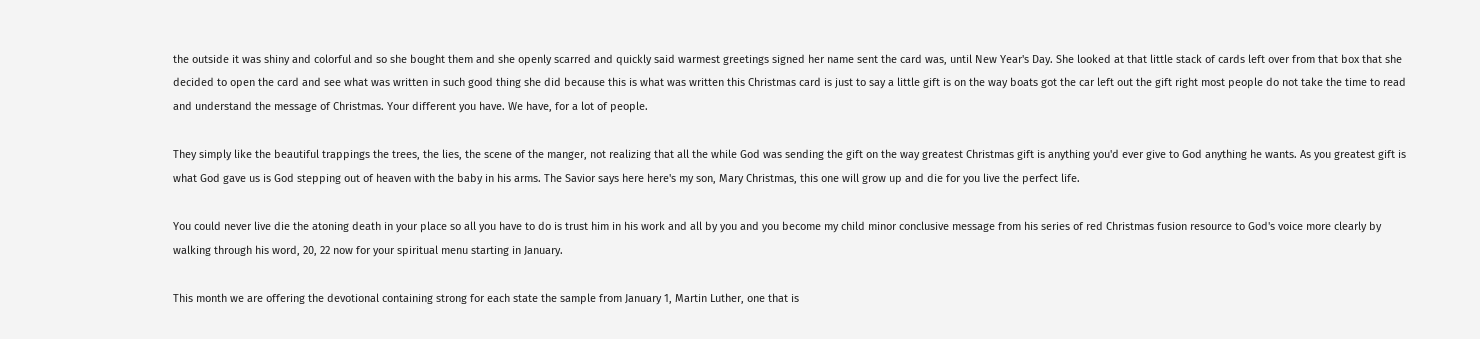the outside it was shiny and colorful and so she bought them and she openly scarred and quickly said warmest greetings signed her name sent the card was, until New Year's Day. She looked at that little stack of cards left over from that box that she decided to open the card and see what was written in such good thing she did because this is what was written this Christmas card is just to say a little gift is on the way boats got the car left out the gift right most people do not take the time to read and understand the message of Christmas. Your different you have. We have, for a lot of people.

They simply like the beautiful trappings the trees, the lies, the scene of the manger, not realizing that all the while God was sending the gift on the way greatest Christmas gift is anything you'd ever give to God anything he wants. As you greatest gift is what God gave us is God stepping out of heaven with the baby in his arms. The Savior says here here's my son, Mary Christmas, this one will grow up and die for you live the perfect life.

You could never live die the atoning death in your place so all you have to do is trust him in his work and all by you and you become my child minor conclusive message from his series of red Christmas fusion resource to God's voice more clearly by walking through his word, 20, 22 now for your spiritual menu starting in January.

This month we are offering the devotional containing strong for each state the sample from January 1, Martin Luther, one that is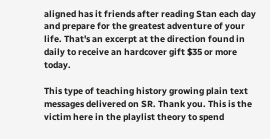aligned has it friends after reading Stan each day and prepare for the greatest adventure of your life. That's an excerpt at the direction found in daily to receive an hardcover gift $35 or more today.

This type of teaching history growing plain text messages delivered on SR. Thank you. This is the victim here in the playlist theory to spend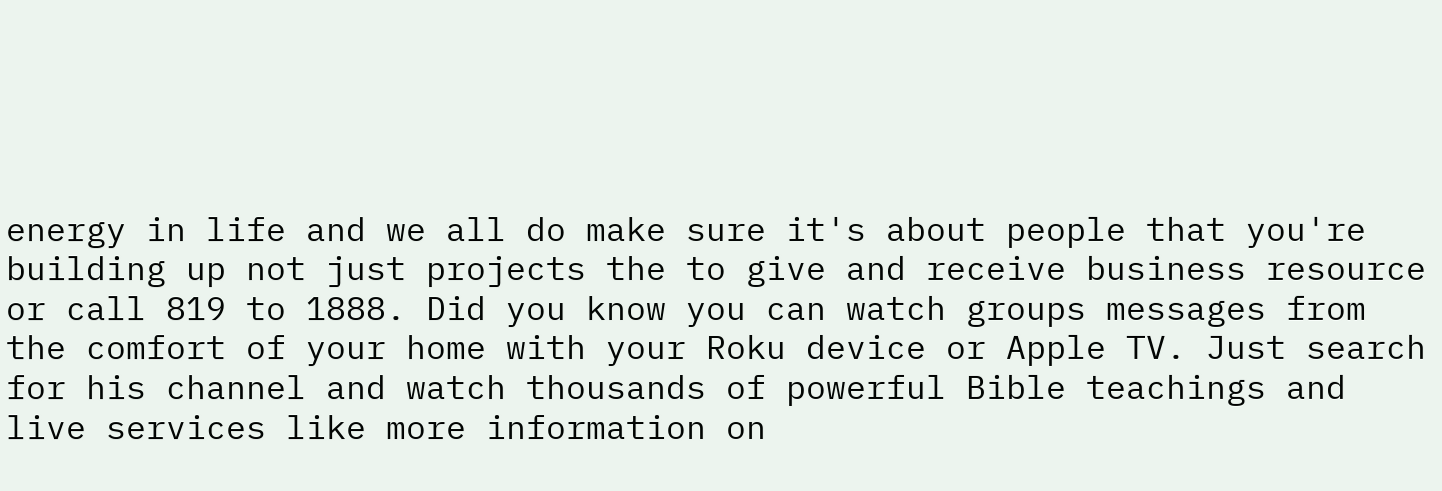energy in life and we all do make sure it's about people that you're building up not just projects the to give and receive business resource or call 819 to 1888. Did you know you can watch groups messages from the comfort of your home with your Roku device or Apple TV. Just search for his channel and watch thousands of powerful Bible teachings and live services like more information on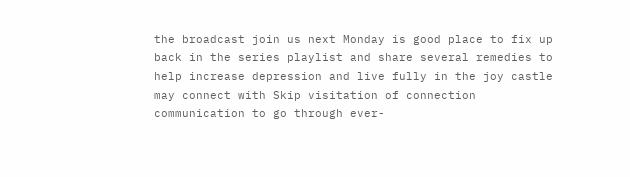the broadcast join us next Monday is good place to fix up back in the series playlist and share several remedies to help increase depression and live fully in the joy castle may connect with Skip visitation of connection communication to go through ever-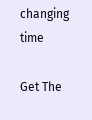changing time

Get The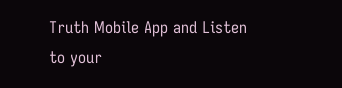Truth Mobile App and Listen to your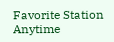Favorite Station Anytime